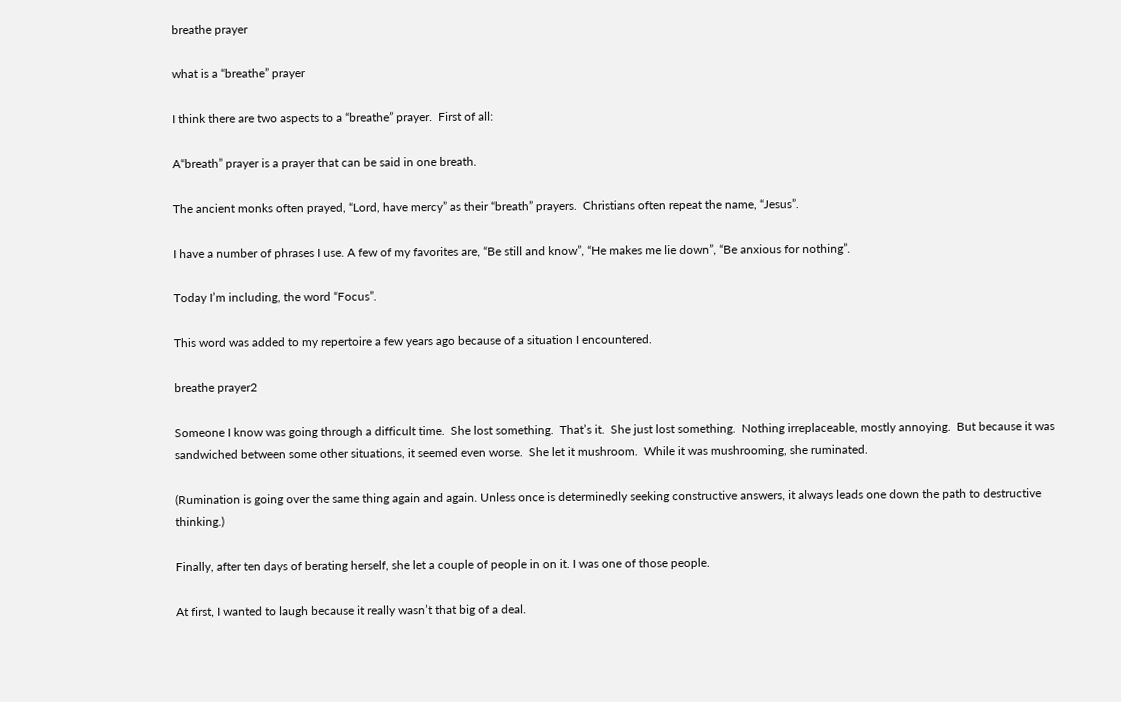breathe prayer

what is a “breathe” prayer

I think there are two aspects to a “breathe” prayer.  First of all:

A“breath” prayer is a prayer that can be said in one breath.

The ancient monks often prayed, “Lord, have mercy” as their “breath” prayers.  Christians often repeat the name, “Jesus”.

I have a number of phrases I use. A few of my favorites are, “Be still and know”, “He makes me lie down”, “Be anxious for nothing”.

Today I’m including, the word “Focus”.

This word was added to my repertoire a few years ago because of a situation I encountered.

breathe prayer2

Someone I know was going through a difficult time.  She lost something.  That’s it.  She just lost something.  Nothing irreplaceable, mostly annoying.  But because it was sandwiched between some other situations, it seemed even worse.  She let it mushroom.  While it was mushrooming, she ruminated.

(Rumination is going over the same thing again and again. Unless once is determinedly seeking constructive answers, it always leads one down the path to destructive thinking.)

Finally, after ten days of berating herself, she let a couple of people in on it. I was one of those people.

At first, I wanted to laugh because it really wasn’t that big of a deal.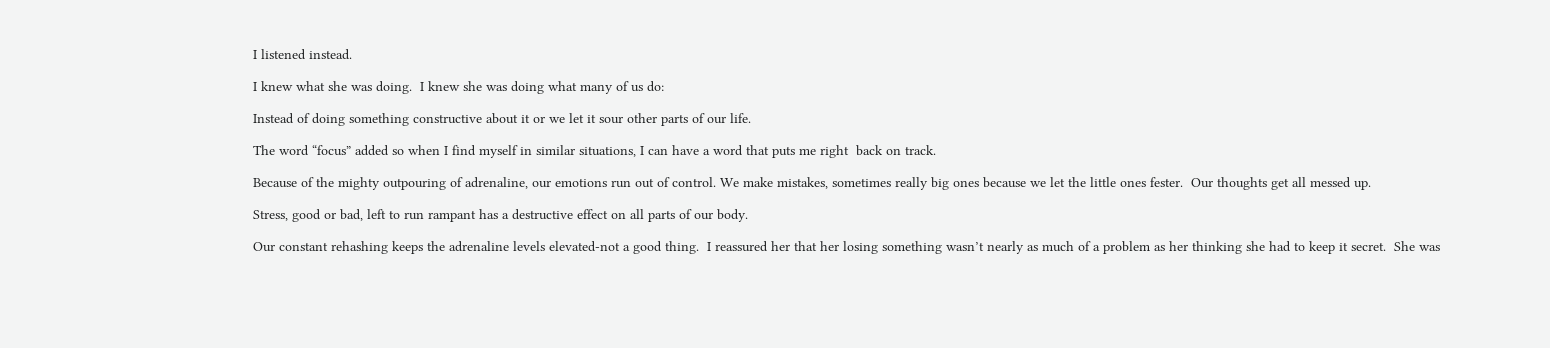I listened instead.

I knew what she was doing.  I knew she was doing what many of us do:

Instead of doing something constructive about it or we let it sour other parts of our life.

The word “focus” added so when I find myself in similar situations, I can have a word that puts me right  back on track.

Because of the mighty outpouring of adrenaline, our emotions run out of control. We make mistakes, sometimes really big ones because we let the little ones fester.  Our thoughts get all messed up.

Stress, good or bad, left to run rampant has a destructive effect on all parts of our body.

Our constant rehashing keeps the adrenaline levels elevated-not a good thing.  I reassured her that her losing something wasn’t nearly as much of a problem as her thinking she had to keep it secret.  She was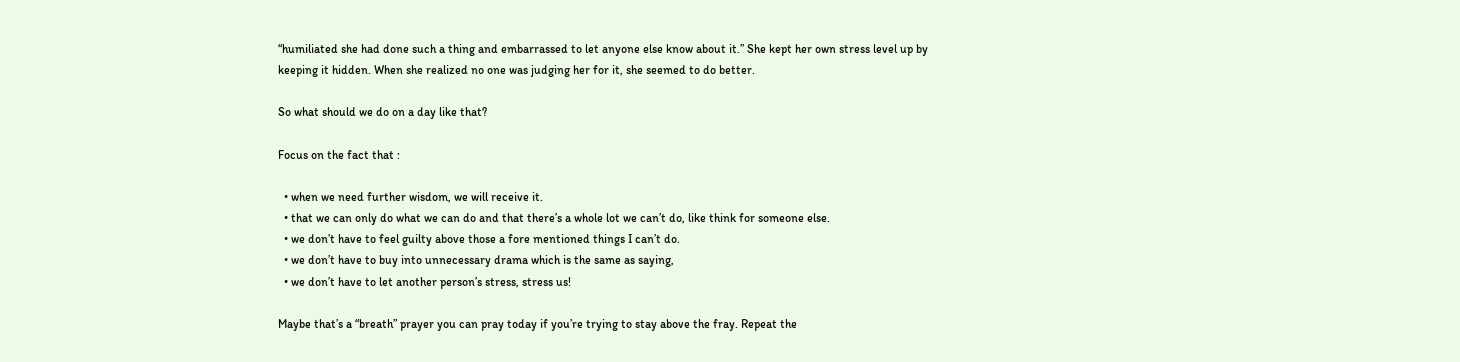“humiliated she had done such a thing and embarrassed to let anyone else know about it.” She kept her own stress level up by keeping it hidden. When she realized no one was judging her for it, she seemed to do better.

So what should we do on a day like that?

Focus on the fact that :

  • when we need further wisdom, we will receive it.
  • that we can only do what we can do and that there’s a whole lot we can’t do, like think for someone else.
  • we don’t have to feel guilty above those a fore mentioned things I can’t do.
  • we don’t have to buy into unnecessary drama which is the same as saying,
  • we don’t have to let another person’s stress, stress us!

Maybe that’s a “breath” prayer you can pray today if you’re trying to stay above the fray. Repeat the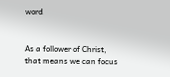word


As a follower of Christ, that means we can focus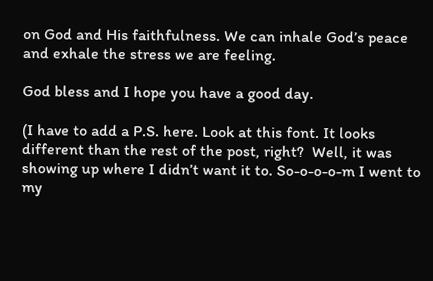on God and His faithfulness. We can inhale God’s peace and exhale the stress we are feeling.

God bless and I hope you have a good day.

(I have to add a P.S. here. Look at this font. It looks different than the rest of the post, right?  Well, it was showing up where I didn’t want it to. So-o-o-o-m I went to my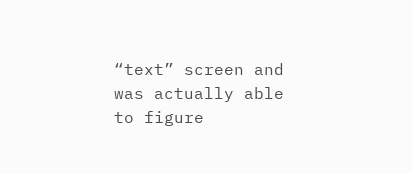“text” screen and was actually able to figure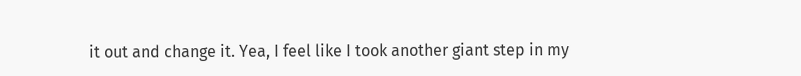it out and change it. Yea, I feel like I took another giant step in my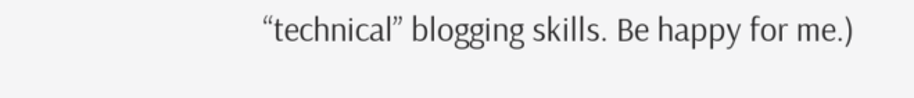“technical” blogging skills. Be happy for me.)